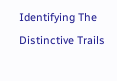Identifying The Distinctive Trails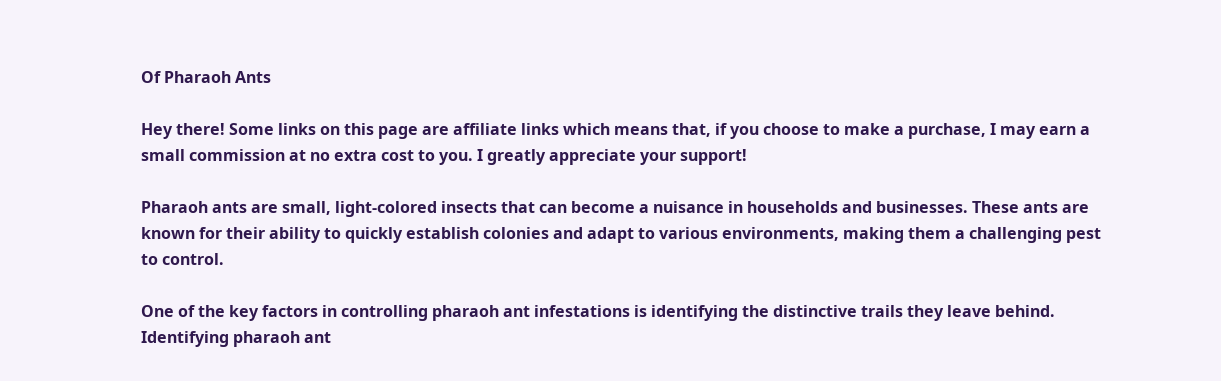Of Pharaoh Ants

Hey there! Some links on this page are affiliate links which means that, if you choose to make a purchase, I may earn a small commission at no extra cost to you. I greatly appreciate your support!

Pharaoh ants are small, light-colored insects that can become a nuisance in households and businesses. These ants are known for their ability to quickly establish colonies and adapt to various environments, making them a challenging pest to control.

One of the key factors in controlling pharaoh ant infestations is identifying the distinctive trails they leave behind. Identifying pharaoh ant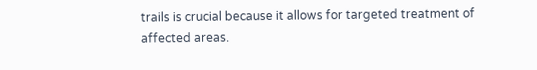trails is crucial because it allows for targeted treatment of affected areas.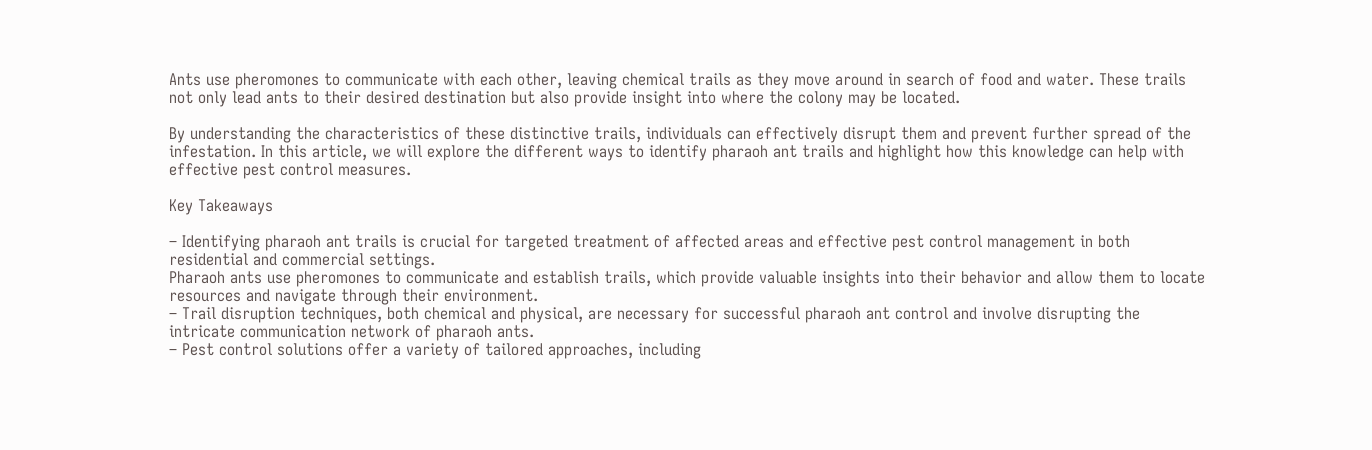Ants use pheromones to communicate with each other, leaving chemical trails as they move around in search of food and water. These trails not only lead ants to their desired destination but also provide insight into where the colony may be located.

By understanding the characteristics of these distinctive trails, individuals can effectively disrupt them and prevent further spread of the infestation. In this article, we will explore the different ways to identify pharaoh ant trails and highlight how this knowledge can help with effective pest control measures.

Key Takeaways

– Identifying pharaoh ant trails is crucial for targeted treatment of affected areas and effective pest control management in both residential and commercial settings.
Pharaoh ants use pheromones to communicate and establish trails, which provide valuable insights into their behavior and allow them to locate resources and navigate through their environment.
– Trail disruption techniques, both chemical and physical, are necessary for successful pharaoh ant control and involve disrupting the intricate communication network of pharaoh ants.
– Pest control solutions offer a variety of tailored approaches, including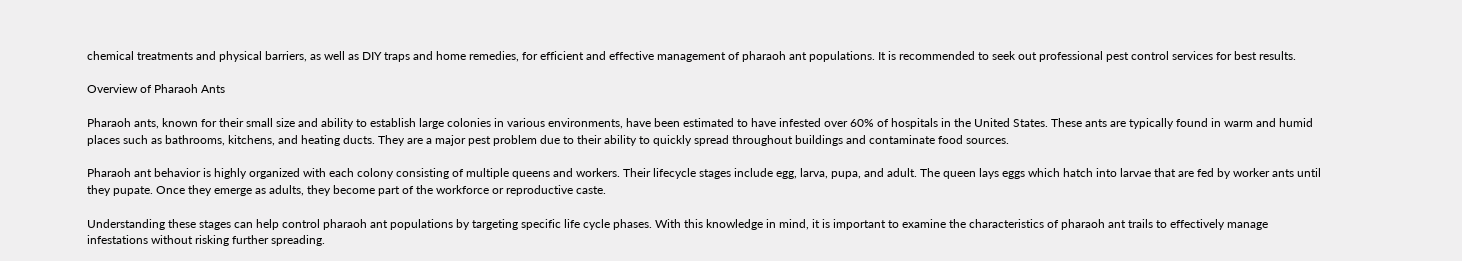chemical treatments and physical barriers, as well as DIY traps and home remedies, for efficient and effective management of pharaoh ant populations. It is recommended to seek out professional pest control services for best results.

Overview of Pharaoh Ants

Pharaoh ants, known for their small size and ability to establish large colonies in various environments, have been estimated to have infested over 60% of hospitals in the United States. These ants are typically found in warm and humid places such as bathrooms, kitchens, and heating ducts. They are a major pest problem due to their ability to quickly spread throughout buildings and contaminate food sources.

Pharaoh ant behavior is highly organized with each colony consisting of multiple queens and workers. Their lifecycle stages include egg, larva, pupa, and adult. The queen lays eggs which hatch into larvae that are fed by worker ants until they pupate. Once they emerge as adults, they become part of the workforce or reproductive caste.

Understanding these stages can help control pharaoh ant populations by targeting specific life cycle phases. With this knowledge in mind, it is important to examine the characteristics of pharaoh ant trails to effectively manage infestations without risking further spreading.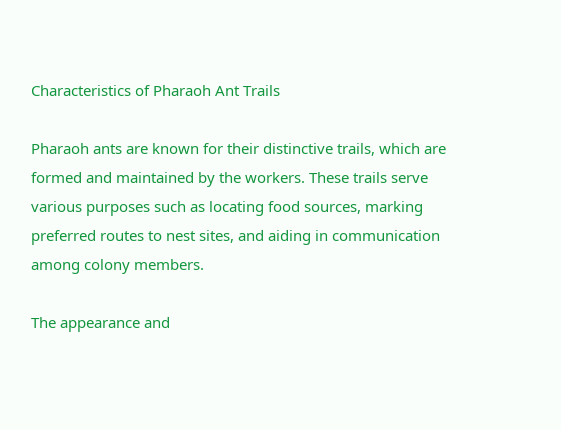Characteristics of Pharaoh Ant Trails

Pharaoh ants are known for their distinctive trails, which are formed and maintained by the workers. These trails serve various purposes such as locating food sources, marking preferred routes to nest sites, and aiding in communication among colony members.

The appearance and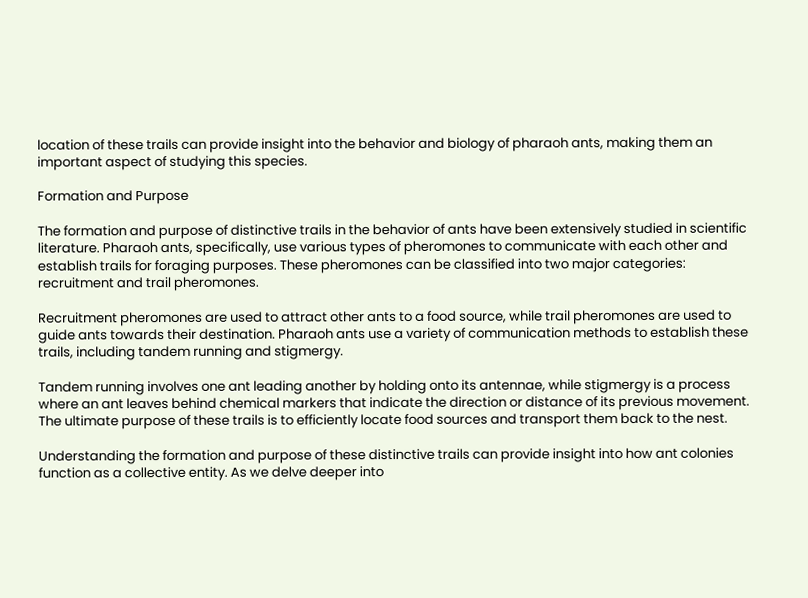location of these trails can provide insight into the behavior and biology of pharaoh ants, making them an important aspect of studying this species.

Formation and Purpose

The formation and purpose of distinctive trails in the behavior of ants have been extensively studied in scientific literature. Pharaoh ants, specifically, use various types of pheromones to communicate with each other and establish trails for foraging purposes. These pheromones can be classified into two major categories: recruitment and trail pheromones.

Recruitment pheromones are used to attract other ants to a food source, while trail pheromones are used to guide ants towards their destination. Pharaoh ants use a variety of communication methods to establish these trails, including tandem running and stigmergy.

Tandem running involves one ant leading another by holding onto its antennae, while stigmergy is a process where an ant leaves behind chemical markers that indicate the direction or distance of its previous movement. The ultimate purpose of these trails is to efficiently locate food sources and transport them back to the nest.

Understanding the formation and purpose of these distinctive trails can provide insight into how ant colonies function as a collective entity. As we delve deeper into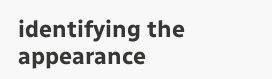identifying the appearance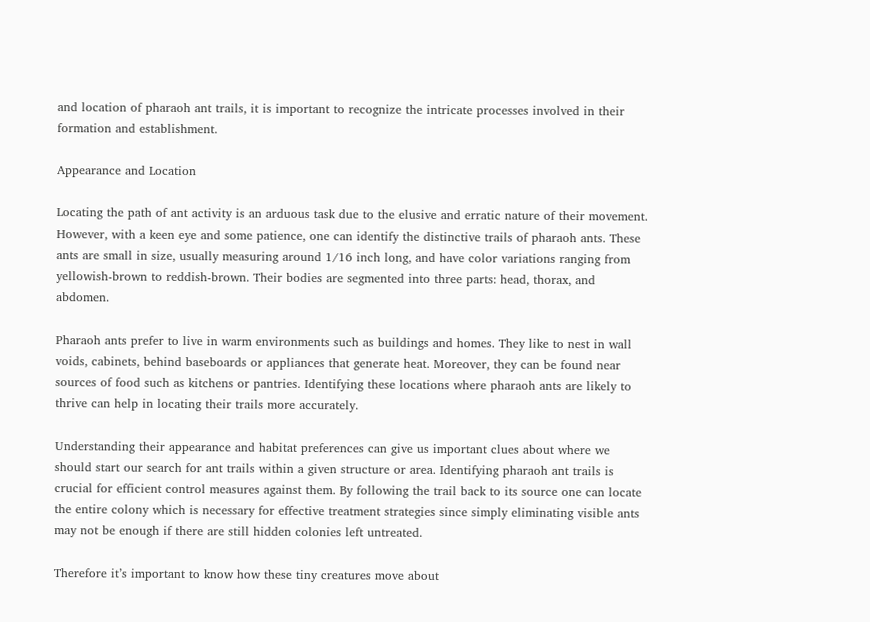and location of pharaoh ant trails, it is important to recognize the intricate processes involved in their formation and establishment.

Appearance and Location

Locating the path of ant activity is an arduous task due to the elusive and erratic nature of their movement. However, with a keen eye and some patience, one can identify the distinctive trails of pharaoh ants. These ants are small in size, usually measuring around 1/16 inch long, and have color variations ranging from yellowish-brown to reddish-brown. Their bodies are segmented into three parts: head, thorax, and abdomen.

Pharaoh ants prefer to live in warm environments such as buildings and homes. They like to nest in wall voids, cabinets, behind baseboards or appliances that generate heat. Moreover, they can be found near sources of food such as kitchens or pantries. Identifying these locations where pharaoh ants are likely to thrive can help in locating their trails more accurately.

Understanding their appearance and habitat preferences can give us important clues about where we should start our search for ant trails within a given structure or area. Identifying pharaoh ant trails is crucial for efficient control measures against them. By following the trail back to its source one can locate the entire colony which is necessary for effective treatment strategies since simply eliminating visible ants may not be enough if there are still hidden colonies left untreated.

Therefore it’s important to know how these tiny creatures move about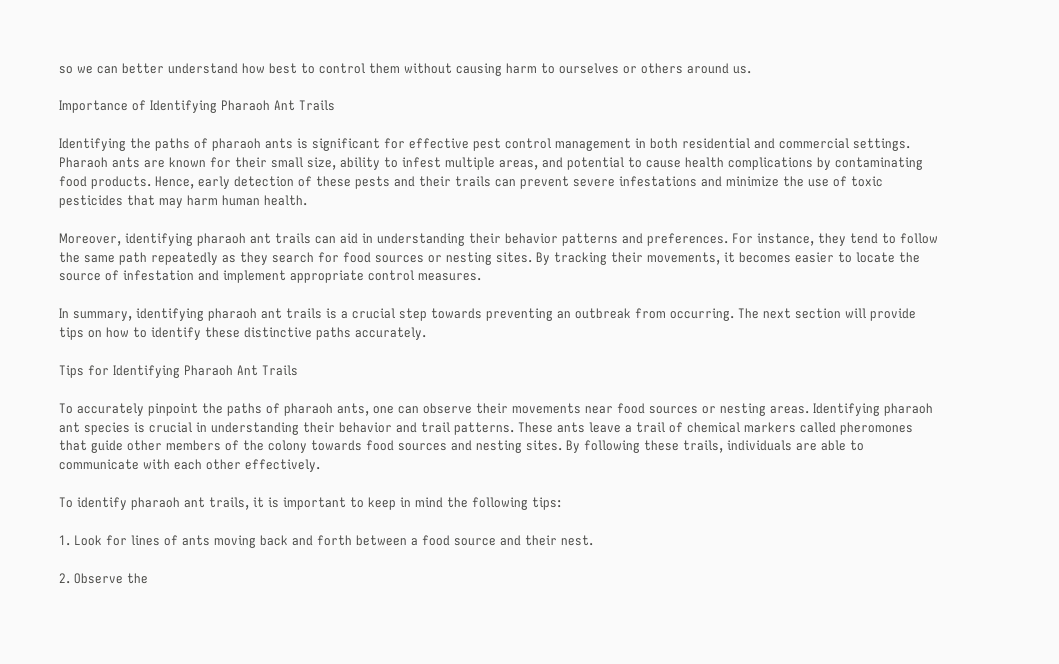so we can better understand how best to control them without causing harm to ourselves or others around us.

Importance of Identifying Pharaoh Ant Trails

Identifying the paths of pharaoh ants is significant for effective pest control management in both residential and commercial settings. Pharaoh ants are known for their small size, ability to infest multiple areas, and potential to cause health complications by contaminating food products. Hence, early detection of these pests and their trails can prevent severe infestations and minimize the use of toxic pesticides that may harm human health.

Moreover, identifying pharaoh ant trails can aid in understanding their behavior patterns and preferences. For instance, they tend to follow the same path repeatedly as they search for food sources or nesting sites. By tracking their movements, it becomes easier to locate the source of infestation and implement appropriate control measures.

In summary, identifying pharaoh ant trails is a crucial step towards preventing an outbreak from occurring. The next section will provide tips on how to identify these distinctive paths accurately.

Tips for Identifying Pharaoh Ant Trails

To accurately pinpoint the paths of pharaoh ants, one can observe their movements near food sources or nesting areas. Identifying pharaoh ant species is crucial in understanding their behavior and trail patterns. These ants leave a trail of chemical markers called pheromones that guide other members of the colony towards food sources and nesting sites. By following these trails, individuals are able to communicate with each other effectively.

To identify pharaoh ant trails, it is important to keep in mind the following tips:

1. Look for lines of ants moving back and forth between a food source and their nest.

2. Observe the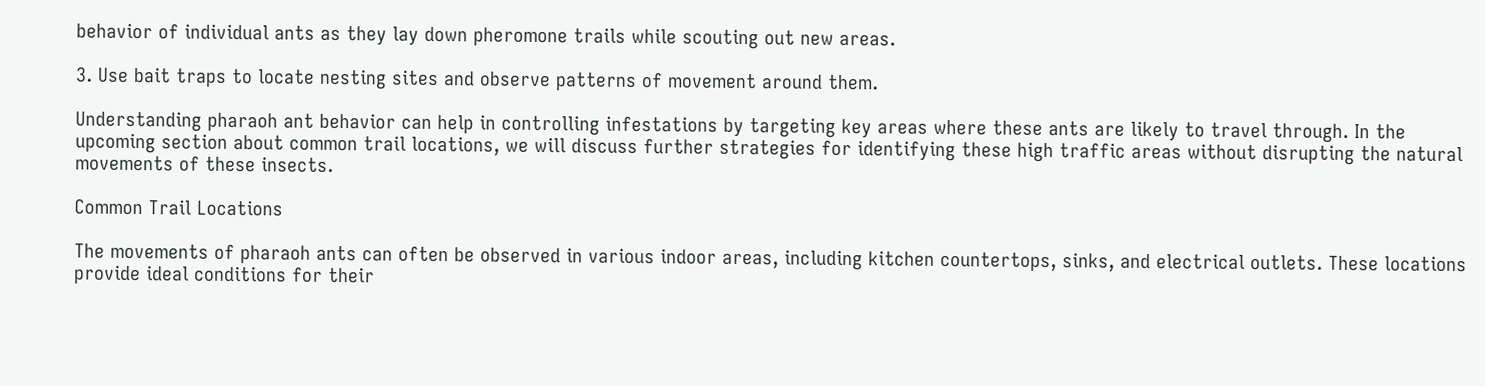behavior of individual ants as they lay down pheromone trails while scouting out new areas.

3. Use bait traps to locate nesting sites and observe patterns of movement around them.

Understanding pharaoh ant behavior can help in controlling infestations by targeting key areas where these ants are likely to travel through. In the upcoming section about common trail locations, we will discuss further strategies for identifying these high traffic areas without disrupting the natural movements of these insects.

Common Trail Locations

The movements of pharaoh ants can often be observed in various indoor areas, including kitchen countertops, sinks, and electrical outlets. These locations provide ideal conditions for their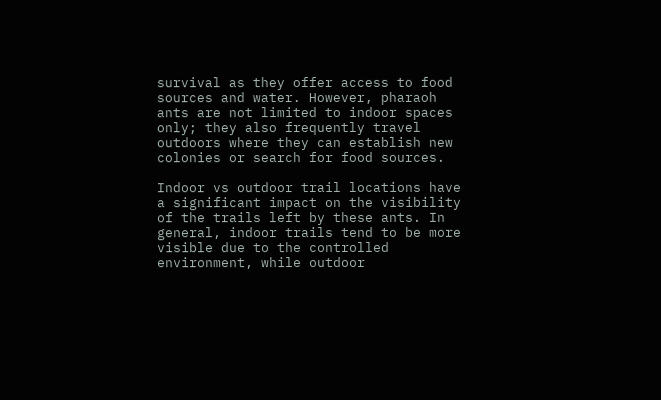survival as they offer access to food sources and water. However, pharaoh ants are not limited to indoor spaces only; they also frequently travel outdoors where they can establish new colonies or search for food sources.

Indoor vs outdoor trail locations have a significant impact on the visibility of the trails left by these ants. In general, indoor trails tend to be more visible due to the controlled environment, while outdoor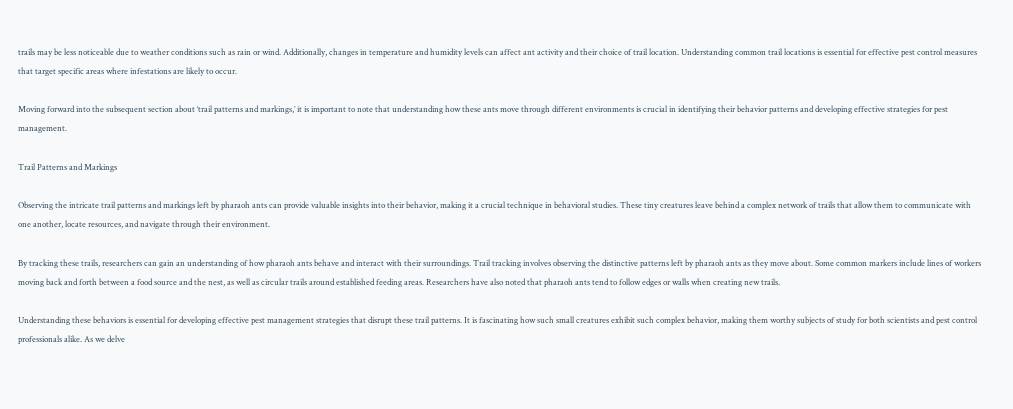trails may be less noticeable due to weather conditions such as rain or wind. Additionally, changes in temperature and humidity levels can affect ant activity and their choice of trail location. Understanding common trail locations is essential for effective pest control measures that target specific areas where infestations are likely to occur.

Moving forward into the subsequent section about ‘trail patterns and markings,’ it is important to note that understanding how these ants move through different environments is crucial in identifying their behavior patterns and developing effective strategies for pest management.

Trail Patterns and Markings

Observing the intricate trail patterns and markings left by pharaoh ants can provide valuable insights into their behavior, making it a crucial technique in behavioral studies. These tiny creatures leave behind a complex network of trails that allow them to communicate with one another, locate resources, and navigate through their environment.

By tracking these trails, researchers can gain an understanding of how pharaoh ants behave and interact with their surroundings. Trail tracking involves observing the distinctive patterns left by pharaoh ants as they move about. Some common markers include lines of workers moving back and forth between a food source and the nest, as well as circular trails around established feeding areas. Researchers have also noted that pharaoh ants tend to follow edges or walls when creating new trails.

Understanding these behaviors is essential for developing effective pest management strategies that disrupt these trail patterns. It is fascinating how such small creatures exhibit such complex behavior, making them worthy subjects of study for both scientists and pest control professionals alike. As we delve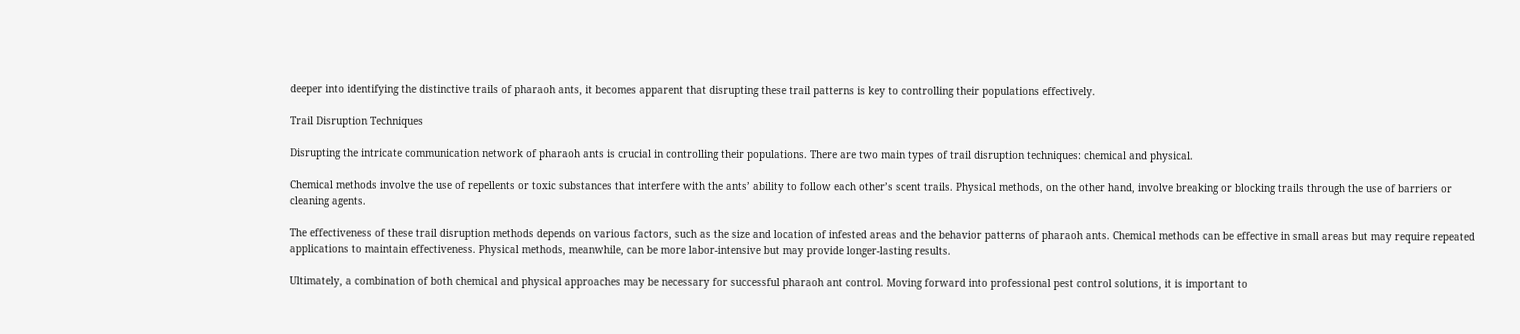deeper into identifying the distinctive trails of pharaoh ants, it becomes apparent that disrupting these trail patterns is key to controlling their populations effectively.

Trail Disruption Techniques

Disrupting the intricate communication network of pharaoh ants is crucial in controlling their populations. There are two main types of trail disruption techniques: chemical and physical.

Chemical methods involve the use of repellents or toxic substances that interfere with the ants’ ability to follow each other’s scent trails. Physical methods, on the other hand, involve breaking or blocking trails through the use of barriers or cleaning agents.

The effectiveness of these trail disruption methods depends on various factors, such as the size and location of infested areas and the behavior patterns of pharaoh ants. Chemical methods can be effective in small areas but may require repeated applications to maintain effectiveness. Physical methods, meanwhile, can be more labor-intensive but may provide longer-lasting results.

Ultimately, a combination of both chemical and physical approaches may be necessary for successful pharaoh ant control. Moving forward into professional pest control solutions, it is important to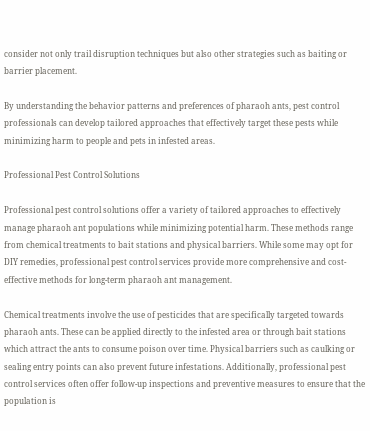consider not only trail disruption techniques but also other strategies such as baiting or barrier placement.

By understanding the behavior patterns and preferences of pharaoh ants, pest control professionals can develop tailored approaches that effectively target these pests while minimizing harm to people and pets in infested areas.

Professional Pest Control Solutions

Professional pest control solutions offer a variety of tailored approaches to effectively manage pharaoh ant populations while minimizing potential harm. These methods range from chemical treatments to bait stations and physical barriers. While some may opt for DIY remedies, professional pest control services provide more comprehensive and cost-effective methods for long-term pharaoh ant management.

Chemical treatments involve the use of pesticides that are specifically targeted towards pharaoh ants. These can be applied directly to the infested area or through bait stations which attract the ants to consume poison over time. Physical barriers such as caulking or sealing entry points can also prevent future infestations. Additionally, professional pest control services often offer follow-up inspections and preventive measures to ensure that the population is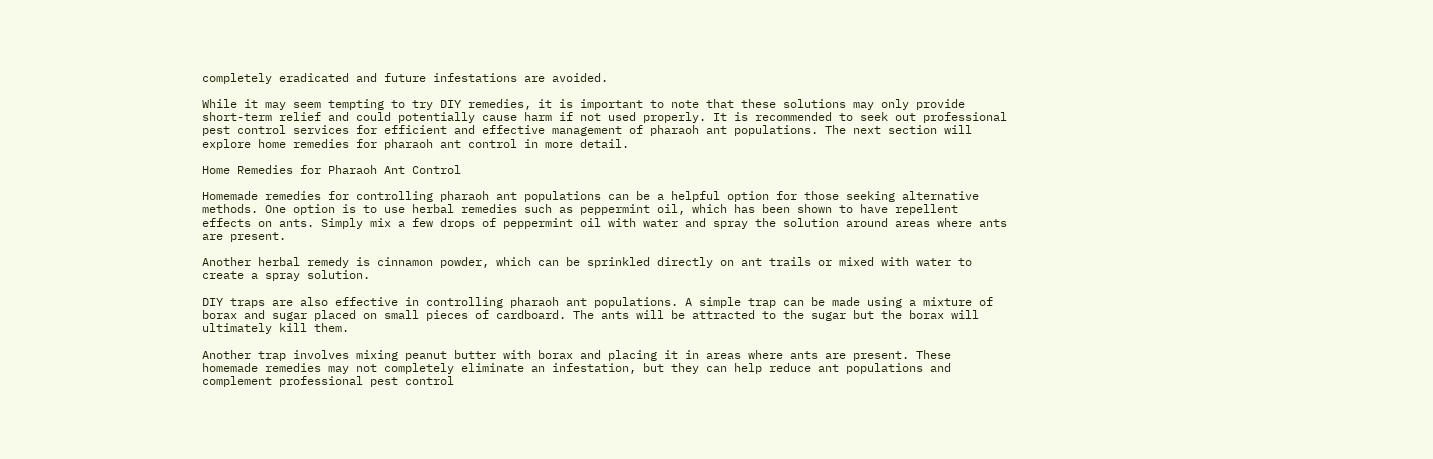completely eradicated and future infestations are avoided.

While it may seem tempting to try DIY remedies, it is important to note that these solutions may only provide short-term relief and could potentially cause harm if not used properly. It is recommended to seek out professional pest control services for efficient and effective management of pharaoh ant populations. The next section will explore home remedies for pharaoh ant control in more detail.

Home Remedies for Pharaoh Ant Control

Homemade remedies for controlling pharaoh ant populations can be a helpful option for those seeking alternative methods. One option is to use herbal remedies such as peppermint oil, which has been shown to have repellent effects on ants. Simply mix a few drops of peppermint oil with water and spray the solution around areas where ants are present.

Another herbal remedy is cinnamon powder, which can be sprinkled directly on ant trails or mixed with water to create a spray solution.

DIY traps are also effective in controlling pharaoh ant populations. A simple trap can be made using a mixture of borax and sugar placed on small pieces of cardboard. The ants will be attracted to the sugar but the borax will ultimately kill them.

Another trap involves mixing peanut butter with borax and placing it in areas where ants are present. These homemade remedies may not completely eliminate an infestation, but they can help reduce ant populations and complement professional pest control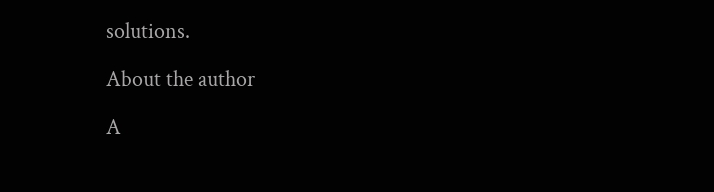solutions.

About the author

A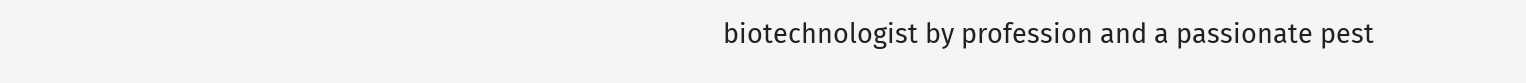biotechnologist by profession and a passionate pest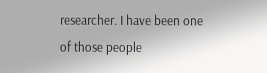researcher. I have been one of those people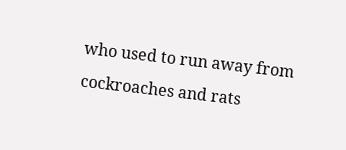who used to run away from cockroaches and rats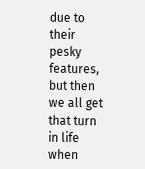due to their pesky features, but then we all get that turn in life when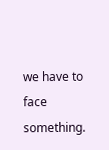we have to face something.